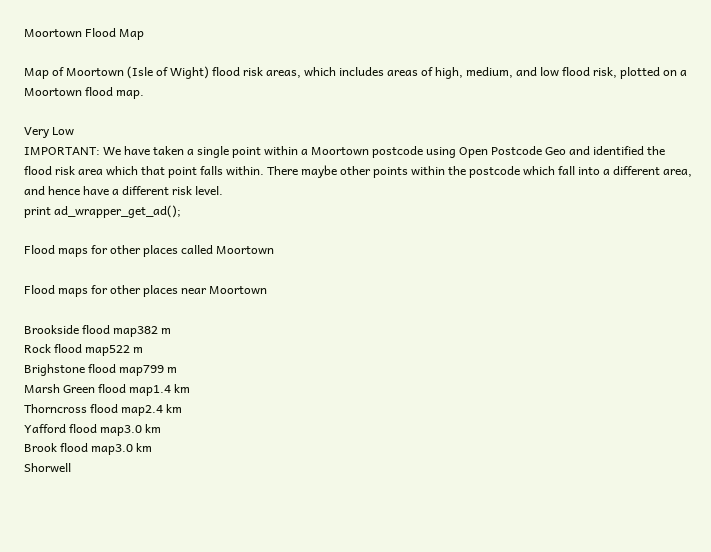Moortown Flood Map

Map of Moortown (Isle of Wight) flood risk areas, which includes areas of high, medium, and low flood risk, plotted on a Moortown flood map.

Very Low
IMPORTANT: We have taken a single point within a Moortown postcode using Open Postcode Geo and identified the flood risk area which that point falls within. There maybe other points within the postcode which fall into a different area, and hence have a different risk level.
print ad_wrapper_get_ad();

Flood maps for other places called Moortown

Flood maps for other places near Moortown

Brookside flood map382 m
Rock flood map522 m
Brighstone flood map799 m
Marsh Green flood map1.4 km
Thorncross flood map2.4 km
Yafford flood map3.0 km
Brook flood map3.0 km
Shorwell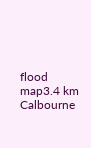flood map3.4 km
Calbourne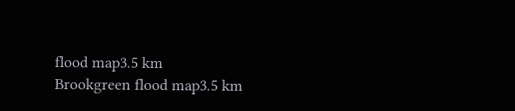flood map3.5 km
Brookgreen flood map3.5 km